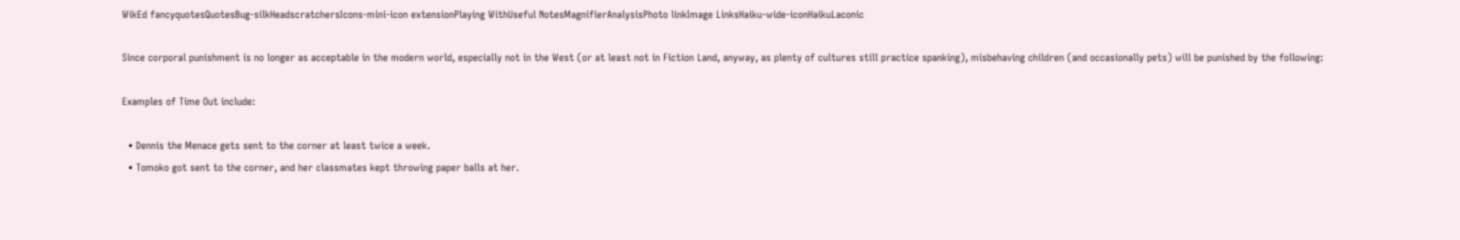WikEd fancyquotesQuotesBug-silkHeadscratchersIcons-mini-icon extensionPlaying WithUseful NotesMagnifierAnalysisPhoto linkImage LinksHaiku-wide-iconHaikuLaconic

Since corporal punishment is no longer as acceptable in the modern world, especially not in the West (or at least not in Fiction Land, anyway, as plenty of cultures still practice spanking), misbehaving children (and occasionally pets) will be punished by the following:

Examples of Time Out include:

  • Dennis the Menace gets sent to the corner at least twice a week.
  • Tomoko got sent to the corner, and her classmates kept throwing paper balls at her.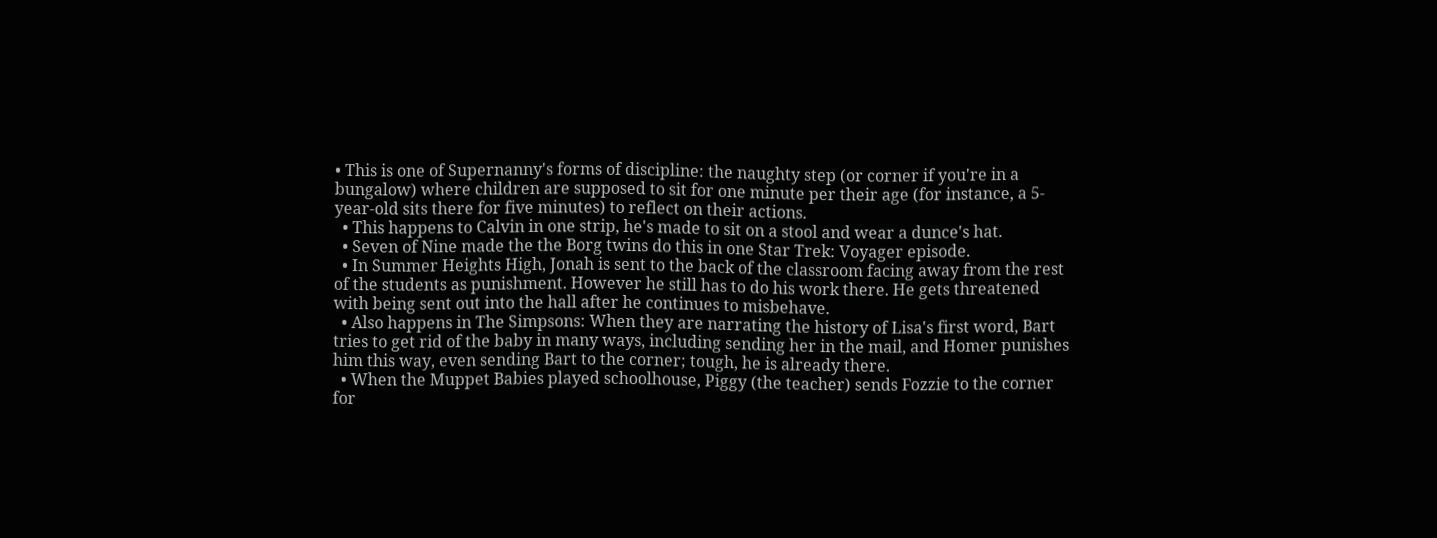• This is one of Supernanny's forms of discipline: the naughty step (or corner if you're in a bungalow) where children are supposed to sit for one minute per their age (for instance, a 5-year-old sits there for five minutes) to reflect on their actions.
  • This happens to Calvin in one strip, he's made to sit on a stool and wear a dunce's hat.
  • Seven of Nine made the the Borg twins do this in one Star Trek: Voyager episode.
  • In Summer Heights High, Jonah is sent to the back of the classroom facing away from the rest of the students as punishment. However he still has to do his work there. He gets threatened with being sent out into the hall after he continues to misbehave.
  • Also happens in The Simpsons: When they are narrating the history of Lisa's first word, Bart tries to get rid of the baby in many ways, including sending her in the mail, and Homer punishes him this way, even sending Bart to the corner; tough, he is already there.
  • When the Muppet Babies played schoolhouse, Piggy (the teacher) sends Fozzie to the corner for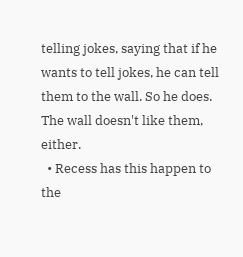telling jokes, saying that if he wants to tell jokes, he can tell them to the wall. So he does. The wall doesn't like them, either.
  • Recess has this happen to the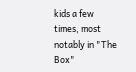kids a few times, most notably in "The Box"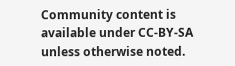Community content is available under CC-BY-SA unless otherwise noted.